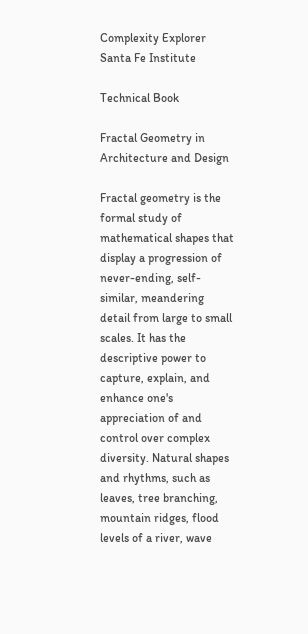Complexity Explorer Santa Fe Institute

Technical Book

Fractal Geometry in Architecture and Design

Fractal geometry is the formal study of mathematical shapes that display a progression of never-ending, self-similar, meandering detail from large to small scales. It has the descriptive power to capture, explain, and enhance one's appreciation of and control over complex diversity. Natural shapes and rhythms, such as leaves, tree branching, mountain ridges, flood levels of a river, wave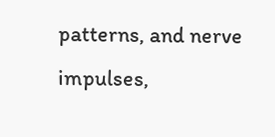patterns, and nerve impulses,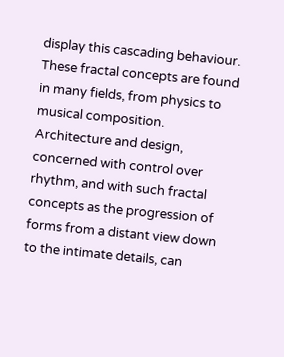display this cascading behaviour. These fractal concepts are found in many fields, from physics to musical composition. Architecture and design, concerned with control over rhythm, and with such fractal concepts as the progression of forms from a distant view down to the intimate details, can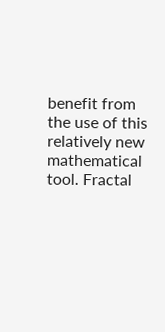benefit from the use of this relatively new mathematical tool. Fractal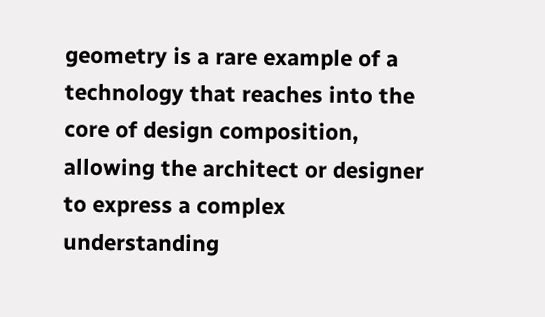geometry is a rare example of a technology that reaches into the core of design composition, allowing the architect or designer to express a complex understanding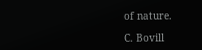of nature.

C. Bovill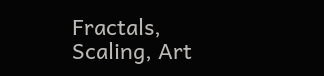Fractals, Scaling, Art